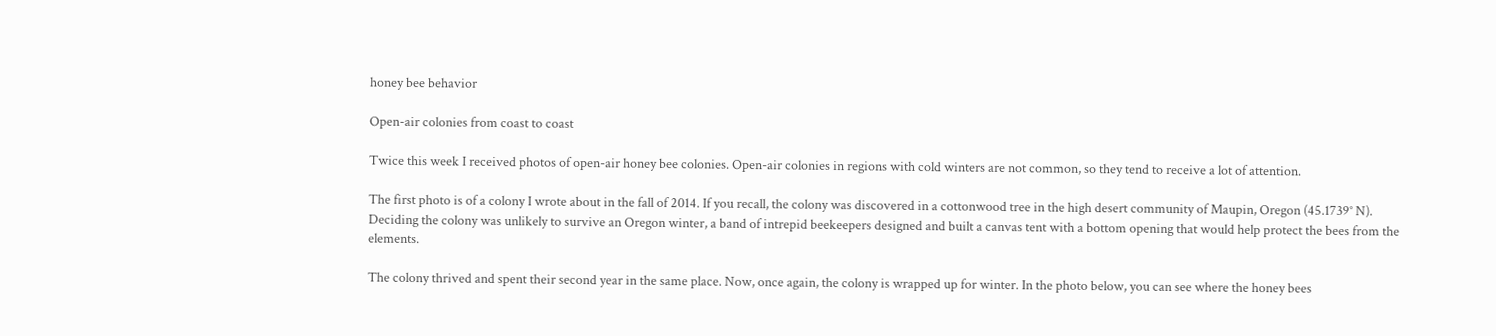honey bee behavior

Open-air colonies from coast to coast

Twice this week I received photos of open-air honey bee colonies. Open-air colonies in regions with cold winters are not common, so they tend to receive a lot of attention.

The first photo is of a colony I wrote about in the fall of 2014. If you recall, the colony was discovered in a cottonwood tree in the high desert community of Maupin, Oregon (45.1739° N). Deciding the colony was unlikely to survive an Oregon winter, a band of intrepid beekeepers designed and built a canvas tent with a bottom opening that would help protect the bees from the elements.

The colony thrived and spent their second year in the same place. Now, once again, the colony is wrapped up for winter. In the photo below, you can see where the honey bees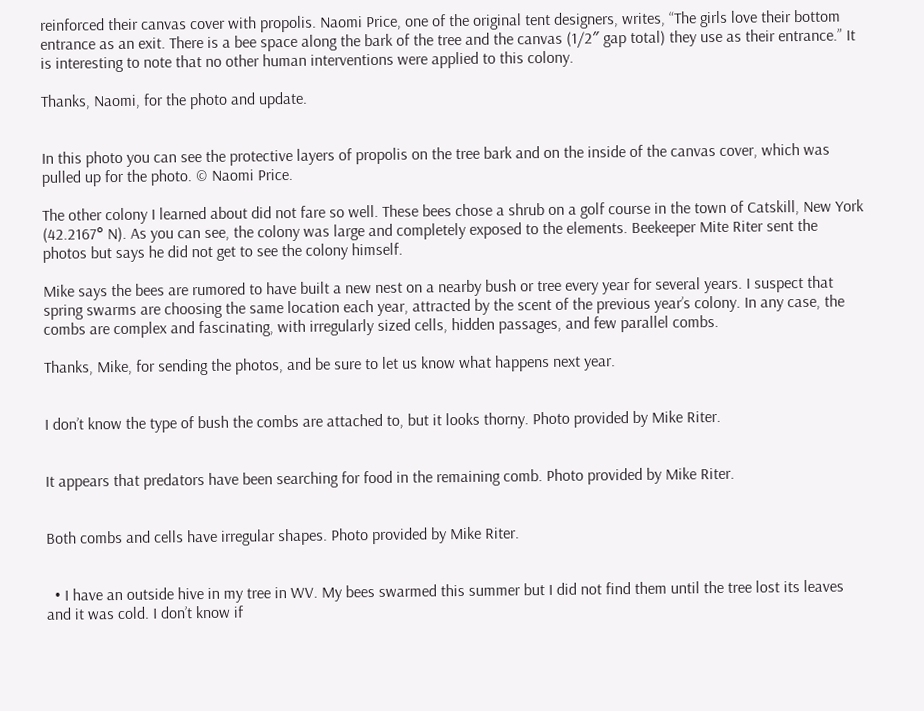reinforced their canvas cover with propolis. Naomi Price, one of the original tent designers, writes, “The girls love their bottom entrance as an exit. There is a bee space along the bark of the tree and the canvas (1/2″ gap total) they use as their entrance.” It is interesting to note that no other human interventions were applied to this colony.

Thanks, Naomi, for the photo and update.


In this photo you can see the protective layers of propolis on the tree bark and on the inside of the canvas cover, which was pulled up for the photo. © Naomi Price.

The other colony I learned about did not fare so well. These bees chose a shrub on a golf course in the town of Catskill, New York (42.2167° N). As you can see, the colony was large and completely exposed to the elements. Beekeeper Mite Riter sent the photos but says he did not get to see the colony himself.

Mike says the bees are rumored to have built a new nest on a nearby bush or tree every year for several years. I suspect that spring swarms are choosing the same location each year, attracted by the scent of the previous year’s colony. In any case, the combs are complex and fascinating, with irregularly sized cells, hidden passages, and few parallel combs.

Thanks, Mike, for sending the photos, and be sure to let us know what happens next year.


I don’t know the type of bush the combs are attached to, but it looks thorny. Photo provided by Mike Riter.


It appears that predators have been searching for food in the remaining comb. Photo provided by Mike Riter.


Both combs and cells have irregular shapes. Photo provided by Mike Riter.


  • I have an outside hive in my tree in WV. My bees swarmed this summer but I did not find them until the tree lost its leaves and it was cold. I don’t know if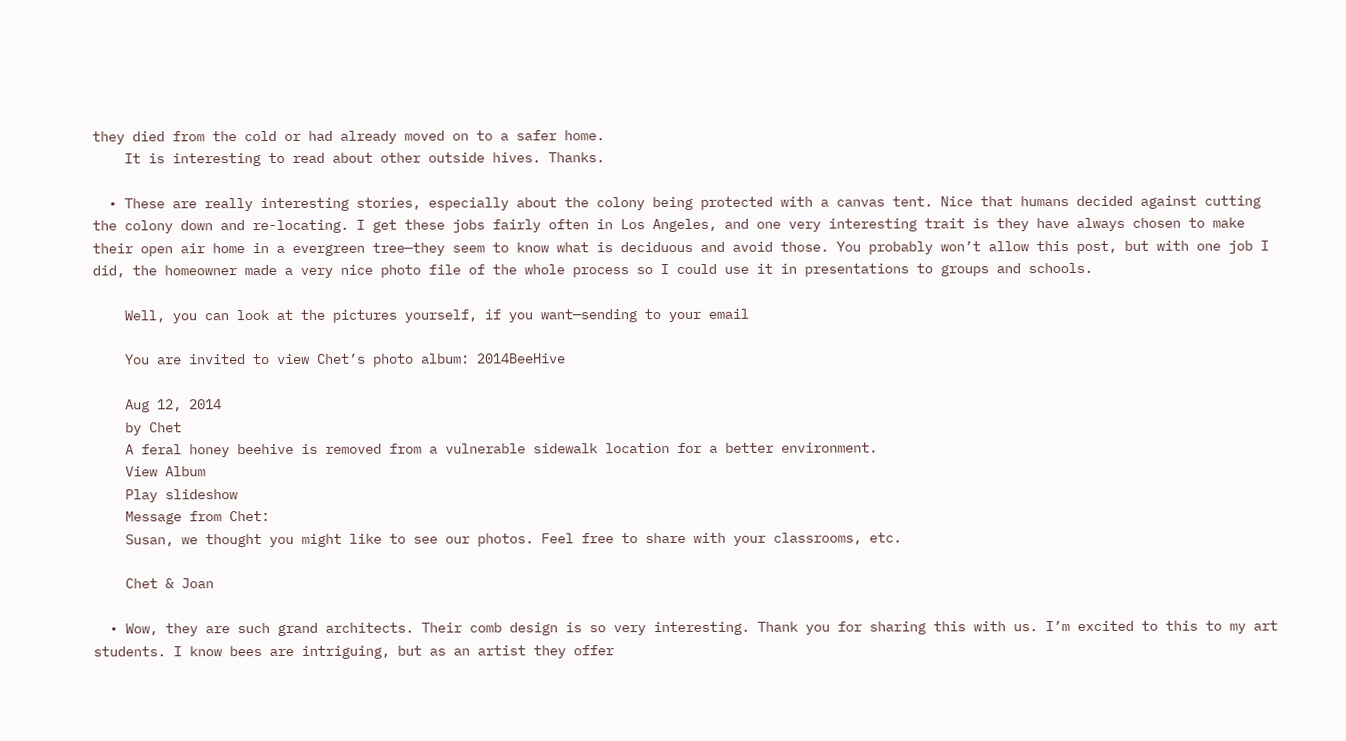they died from the cold or had already moved on to a safer home.
    It is interesting to read about other outside hives. Thanks.

  • These are really interesting stories, especially about the colony being protected with a canvas tent. Nice that humans decided against cutting the colony down and re-locating. I get these jobs fairly often in Los Angeles, and one very interesting trait is they have always chosen to make their open air home in a evergreen tree—they seem to know what is deciduous and avoid those. You probably won’t allow this post, but with one job I did, the homeowner made a very nice photo file of the whole process so I could use it in presentations to groups and schools.

    Well, you can look at the pictures yourself, if you want—sending to your email

    You are invited to view Chet’s photo album: 2014BeeHive

    Aug 12, 2014
    by Chet
    A feral honey beehive is removed from a vulnerable sidewalk location for a better environment.
    View Album
    Play slideshow
    Message from Chet:
    Susan, we thought you might like to see our photos. Feel free to share with your classrooms, etc.

    Chet & Joan

  • Wow, they are such grand architects. Their comb design is so very interesting. Thank you for sharing this with us. I’m excited to this to my art students. I know bees are intriguing, but as an artist they offer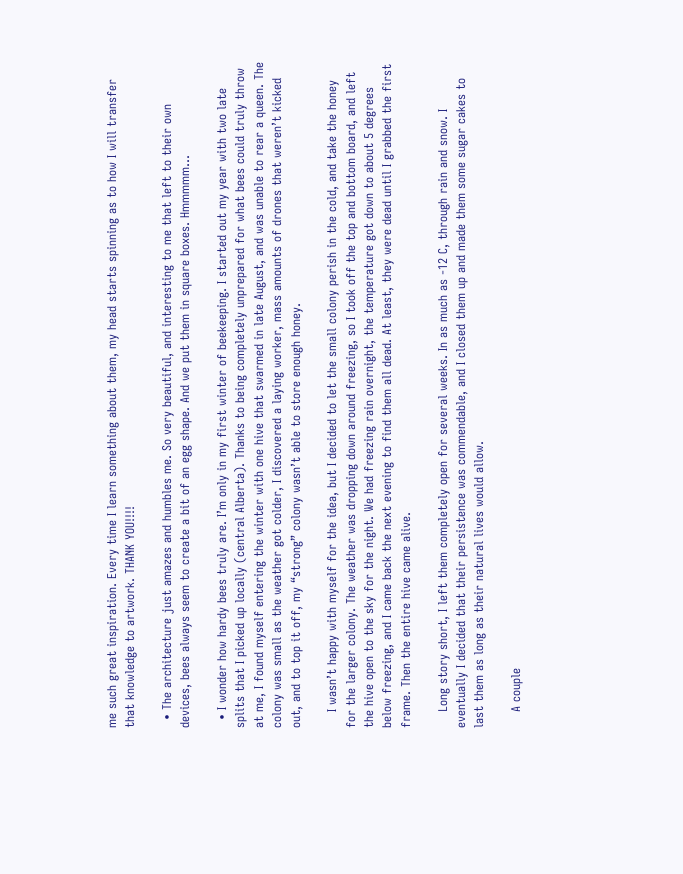me such great inspiration. Every time I learn something about them, my head starts spinning as to how I will transfer that knowledge to artwork. THANK YOU!!!!

  • The architecture just amazes and humbles me. So very beautiful, and interesting to me that left to their own devices, bees always seem to create a bit of an egg shape. And we put them in square boxes. Hmmmmm…

  • I wonder how hardy bees truly are. I’m only in my first winter of beekeeping. I started out my year with two late splits that I picked up locally (central Alberta). Thanks to being completely unprepared for what bees could truly throw at me, I found myself entering the winter with one hive that swarmed in late August, and was unable to rear a queen. The colony was small as the weather got colder, I discovered a laying worker, mass amounts of drones that weren’t kicked out, and to top it off, my “strong” colony wasn’t able to store enough honey.

    I wasn’t happy with myself for the idea, but I decided to let the small colony perish in the cold, and take the honey for the larger colony. The weather was dropping down around freezing, so I took off the top and bottom board, and left the hive open to the sky for the night. We had freezing rain overnight, the temperature got down to about 5 degrees below freezing, and I came back the next evening to find them all dead. At least, they were dead until I grabbed the first frame. Then the entire hive came alive.

    Long story short, I left them completely open for several weeks. In as much as -12 C, through rain and snow. I eventually I decided that their persistence was commendable, and I closed them up and made them some sugar cakes to last them as long as their natural lives would allow.

    A couple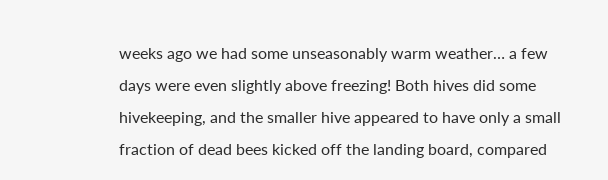weeks ago we had some unseasonably warm weather… a few days were even slightly above freezing! Both hives did some hivekeeping, and the smaller hive appeared to have only a small fraction of dead bees kicked off the landing board, compared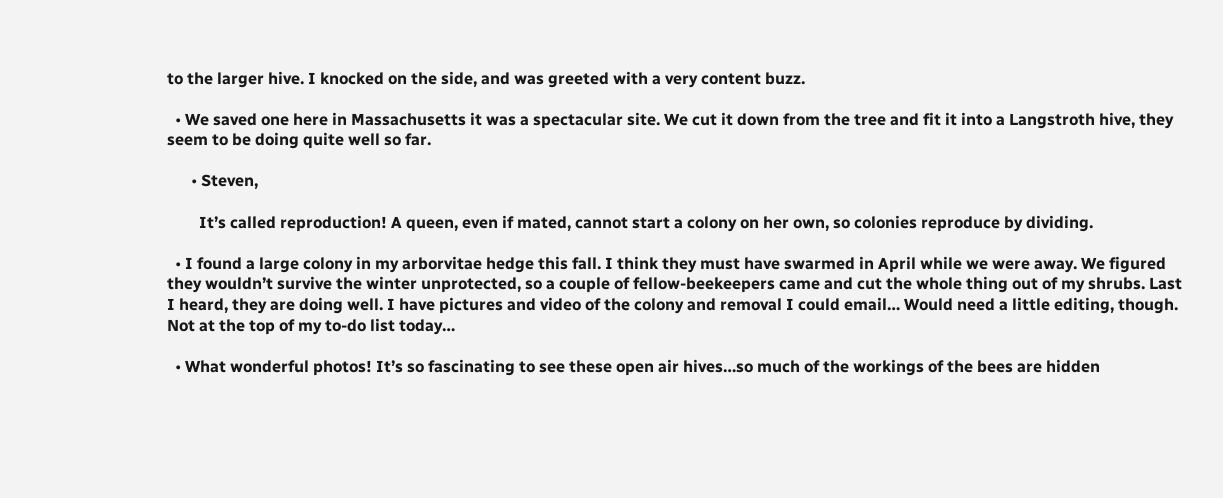to the larger hive. I knocked on the side, and was greeted with a very content buzz.

  • We saved one here in Massachusetts it was a spectacular site. We cut it down from the tree and fit it into a Langstroth hive, they seem to be doing quite well so far.

      • Steven,

        It’s called reproduction! A queen, even if mated, cannot start a colony on her own, so colonies reproduce by dividing.

  • I found a large colony in my arborvitae hedge this fall. I think they must have swarmed in April while we were away. We figured they wouldn’t survive the winter unprotected, so a couple of fellow-beekeepers came and cut the whole thing out of my shrubs. Last I heard, they are doing well. I have pictures and video of the colony and removal I could email… Would need a little editing, though. Not at the top of my to-do list today…

  • What wonderful photos! It’s so fascinating to see these open air hives…so much of the workings of the bees are hidden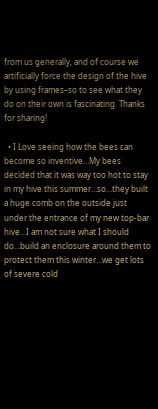from us generally, and of course we artificially force the design of the hive by using frames–so to see what they do on their own is fascinating. Thanks for sharing!

  • I Love seeing how the bees can become so inventive…My bees decided that it was way too hot to stay in my hive this summer…so…they built a huge comb on the outside just under the entrance of my new top-bar hive…I am not sure what I should do…build an enclosure around them to protect them this winter…we get lots of severe cold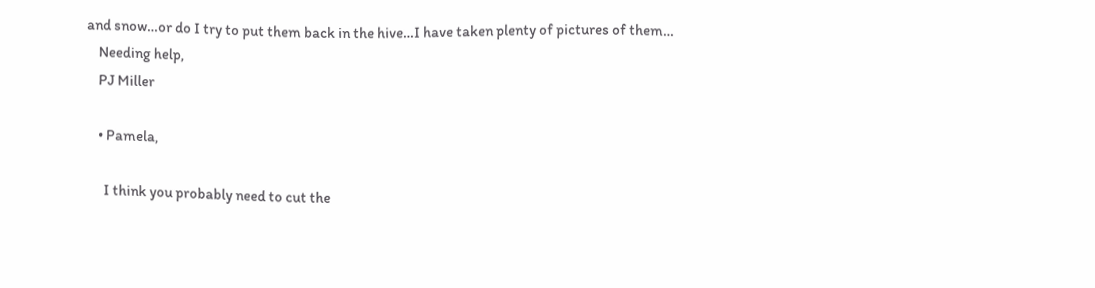and snow…or do I try to put them back in the hive…I have taken plenty of pictures of them…
    Needing help,
    PJ Miller

    • Pamela,

      I think you probably need to cut the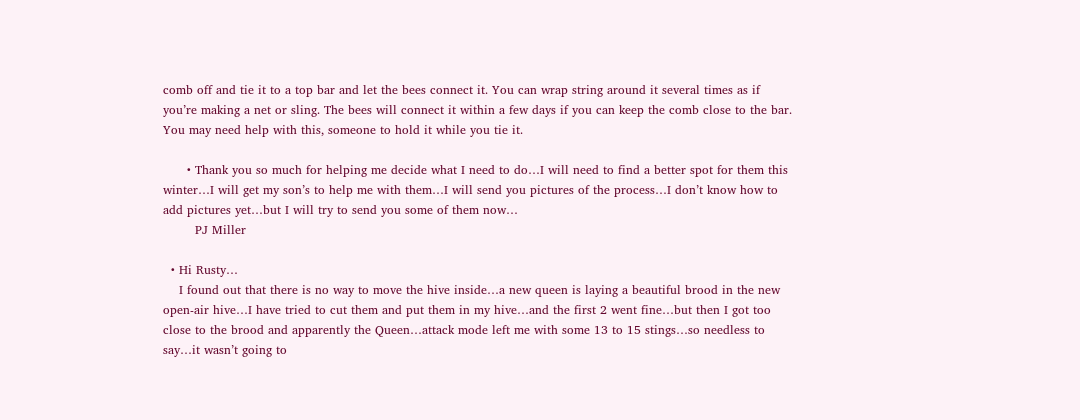comb off and tie it to a top bar and let the bees connect it. You can wrap string around it several times as if you’re making a net or sling. The bees will connect it within a few days if you can keep the comb close to the bar. You may need help with this, someone to hold it while you tie it.

      • Thank you so much for helping me decide what I need to do…I will need to find a better spot for them this winter…I will get my son’s to help me with them…I will send you pictures of the process…I don’t know how to add pictures yet…but I will try to send you some of them now…
        PJ Miller

  • Hi Rusty…
    I found out that there is no way to move the hive inside…a new queen is laying a beautiful brood in the new open-air hive…I have tried to cut them and put them in my hive…and the first 2 went fine…but then I got too close to the brood and apparently the Queen…attack mode left me with some 13 to 15 stings…so needless to say…it wasn’t going to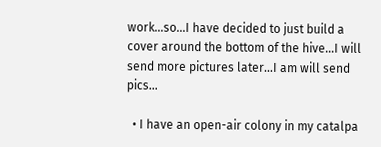work…so…I have decided to just build a cover around the bottom of the hive…I will send more pictures later…I am will send pics…

  • I have an open-air colony in my catalpa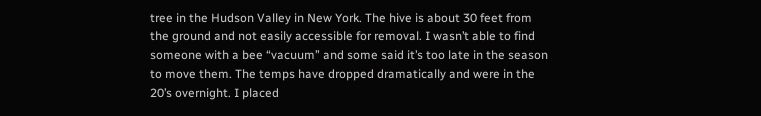tree in the Hudson Valley in New York. The hive is about 30 feet from the ground and not easily accessible for removal. I wasn’t able to find someone with a bee “vacuum” and some said it’s too late in the season to move them. The temps have dropped dramatically and were in the 20’s overnight. I placed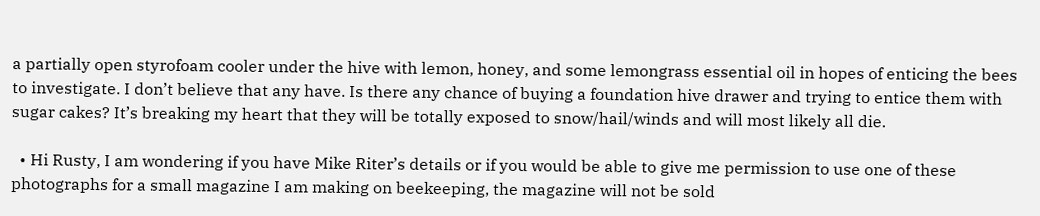a partially open styrofoam cooler under the hive with lemon, honey, and some lemongrass essential oil in hopes of enticing the bees to investigate. I don’t believe that any have. Is there any chance of buying a foundation hive drawer and trying to entice them with sugar cakes? It’s breaking my heart that they will be totally exposed to snow/hail/winds and will most likely all die.

  • Hi Rusty, I am wondering if you have Mike Riter’s details or if you would be able to give me permission to use one of these photographs for a small magazine I am making on beekeeping, the magazine will not be sold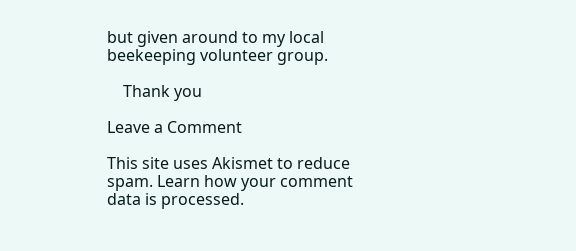but given around to my local beekeeping volunteer group.

    Thank you

Leave a Comment

This site uses Akismet to reduce spam. Learn how your comment data is processed.